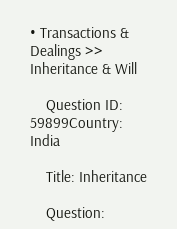• Transactions & Dealings >> Inheritance & Will

    Question ID: 59899Country: India

    Title: Inheritance

    Question: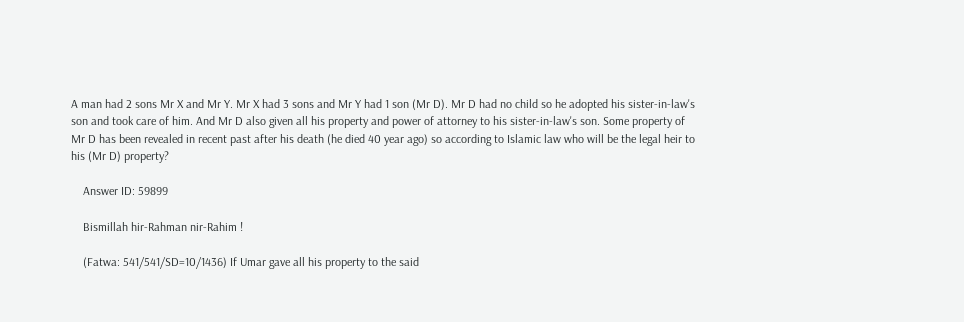A man had 2 sons Mr X and Mr Y. Mr X had 3 sons and Mr Y had 1 son (Mr D). Mr D had no child so he adopted his sister-in-law's son and took care of him. And Mr D also given all his property and power of attorney to his sister-in-law's son. Some property of Mr D has been revealed in recent past after his death (he died 40 year ago) so according to Islamic law who will be the legal heir to his (Mr D) property?

    Answer ID: 59899

    Bismillah hir-Rahman nir-Rahim !

    (Fatwa: 541/541/SD=10/1436) If Umar gave all his property to the said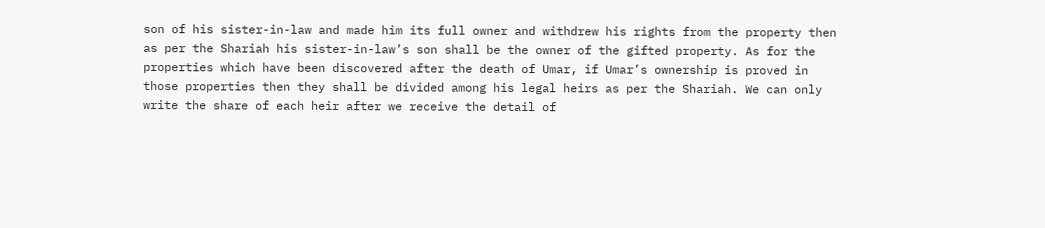son of his sister-in-law and made him its full owner and withdrew his rights from the property then as per the Shariah his sister-in-law’s son shall be the owner of the gifted property. As for the properties which have been discovered after the death of Umar, if Umar’s ownership is proved in those properties then they shall be divided among his legal heirs as per the Shariah. We can only write the share of each heir after we receive the detail of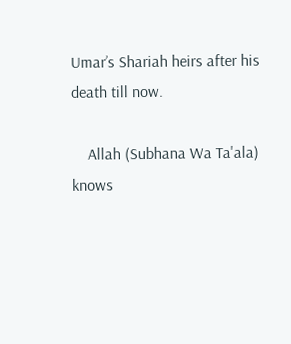Umar’s Shariah heirs after his death till now.

    Allah (Subhana Wa Ta'ala) knows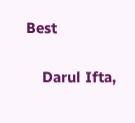Best

    Darul Ifta,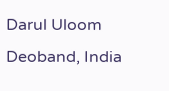Darul Uloom Deoband, India